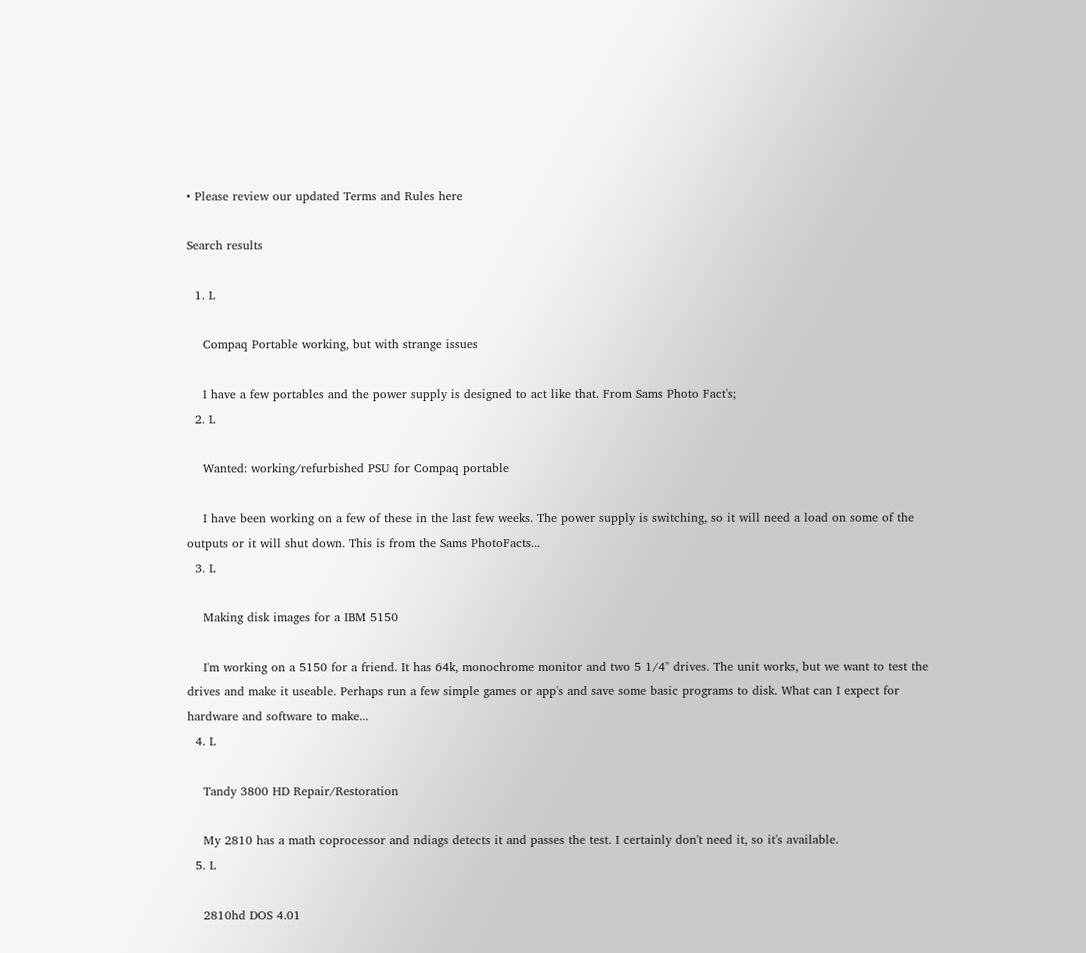• Please review our updated Terms and Rules here

Search results

  1. L

    Compaq Portable working, but with strange issues

    I have a few portables and the power supply is designed to act like that. From Sams Photo Fact's;
  2. L

    Wanted: working/refurbished PSU for Compaq portable

    I have been working on a few of these in the last few weeks. The power supply is switching, so it will need a load on some of the outputs or it will shut down. This is from the Sams PhotoFacts...
  3. L

    Making disk images for a IBM 5150

    I'm working on a 5150 for a friend. It has 64k, monochrome monitor and two 5 1/4" drives. The unit works, but we want to test the drives and make it useable. Perhaps run a few simple games or app's and save some basic programs to disk. What can I expect for hardware and software to make...
  4. L

    Tandy 3800 HD Repair/Restoration

    My 2810 has a math coprocessor and ndiags detects it and passes the test. I certainly don't need it, so it's available.
  5. L

    2810hd DOS 4.01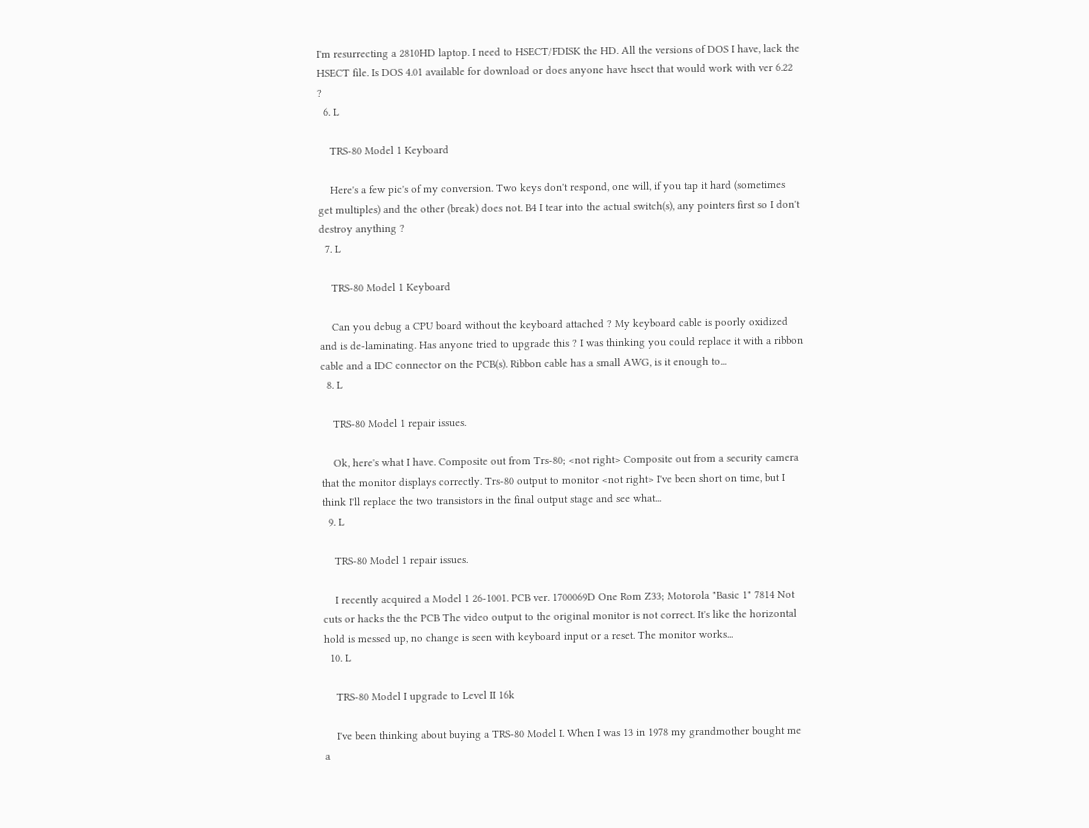I'm resurrecting a 2810HD laptop. I need to HSECT/FDISK the HD. All the versions of DOS I have, lack the HSECT file. Is DOS 4.01 available for download or does anyone have hsect that would work with ver 6.22 ?
  6. L

    TRS-80 Model 1 Keyboard

    Here's a few pic's of my conversion. Two keys don't respond, one will, if you tap it hard (sometimes get multiples) and the other (break) does not. B4 I tear into the actual switch(s), any pointers first so I don't destroy anything ?
  7. L

    TRS-80 Model 1 Keyboard

    Can you debug a CPU board without the keyboard attached ? My keyboard cable is poorly oxidized and is de-laminating. Has anyone tried to upgrade this ? I was thinking you could replace it with a ribbon cable and a IDC connector on the PCB(s). Ribbon cable has a small AWG, is it enough to...
  8. L

    TRS-80 Model 1 repair issues.

    Ok, here's what I have. Composite out from Trs-80; <not right> Composite out from a security camera that the monitor displays correctly. Trs-80 output to monitor <not right> I've been short on time, but I think I'll replace the two transistors in the final output stage and see what...
  9. L

    TRS-80 Model 1 repair issues.

    I recently acquired a Model 1 26-1001. PCB ver. 1700069D One Rom Z33; Motorola "Basic 1" 7814 Not cuts or hacks the the PCB The video output to the original monitor is not correct. It's like the horizontal hold is messed up, no change is seen with keyboard input or a reset. The monitor works...
  10. L

    TRS-80 Model I upgrade to Level II 16k

    I've been thinking about buying a TRS-80 Model I. When I was 13 in 1978 my grandmother bought me a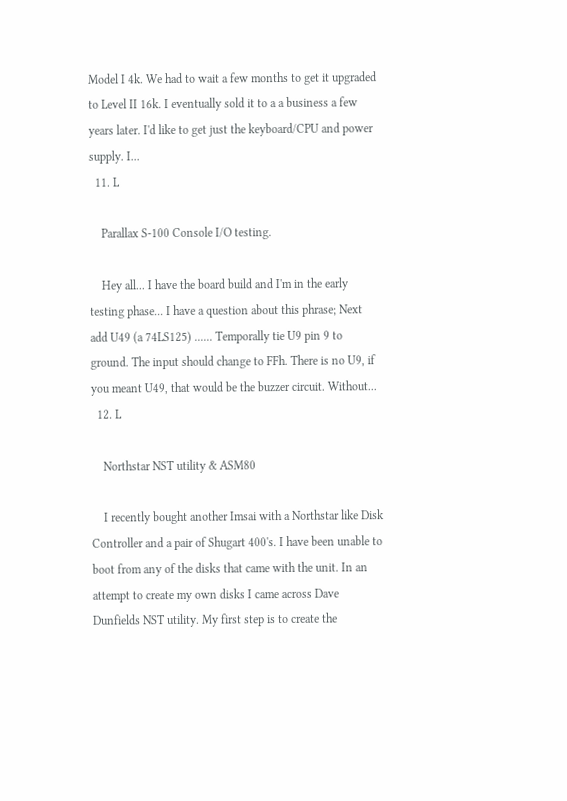Model I 4k. We had to wait a few months to get it upgraded to Level II 16k. I eventually sold it to a a business a few years later. I'd like to get just the keyboard/CPU and power supply. I...
  11. L

    Parallax S-100 Console I/O testing.

    Hey all... I have the board build and I'm in the early testing phase... I have a question about this phrase; Next add U49 (a 74LS125) ...... Temporally tie U9 pin 9 to ground. The input should change to FFh. There is no U9, if you meant U49, that would be the buzzer circuit. Without...
  12. L

    Northstar NST utility & ASM80

    I recently bought another Imsai with a Northstar like Disk Controller and a pair of Shugart 400's. I have been unable to boot from any of the disks that came with the unit. In an attempt to create my own disks I came across Dave Dunfields NST utility. My first step is to create the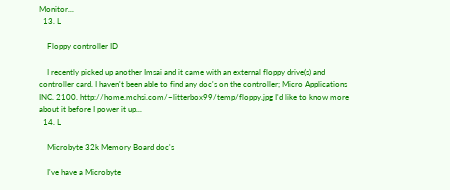Monitor...
  13. L

    Floppy controller ID

    I recently picked up another Imsai and it came with an external floppy drive(s) and controller card. I haven't been able to find any doc's on the controller; Micro Applications INC. 2100. http://home.mchsi.com/~litterbox99/temp/floppy.jpg I'd like to know more about it before I power it up...
  14. L

    Microbyte 32k Memory Board doc's

    I've have a Microbyte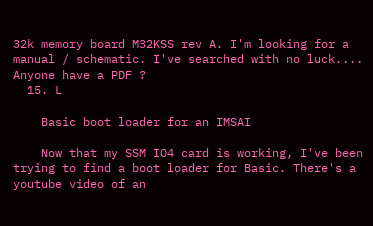32k memory board M32KSS rev A. I'm looking for a manual / schematic. I've searched with no luck.... Anyone have a PDF ?
  15. L

    Basic boot loader for an IMSAI

    Now that my SSM IO4 card is working, I've been trying to find a boot loader for Basic. There's a youtube video of an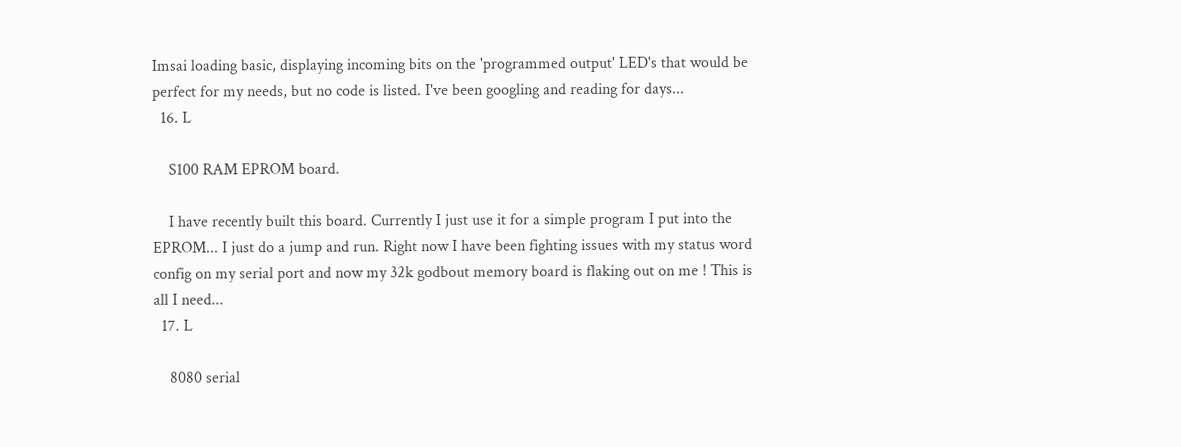Imsai loading basic, displaying incoming bits on the 'programmed output' LED's that would be perfect for my needs, but no code is listed. I've been googling and reading for days...
  16. L

    S100 RAM EPROM board.

    I have recently built this board. Currently I just use it for a simple program I put into the EPROM... I just do a jump and run. Right now I have been fighting issues with my status word config on my serial port and now my 32k godbout memory board is flaking out on me ! This is all I need...
  17. L

    8080 serial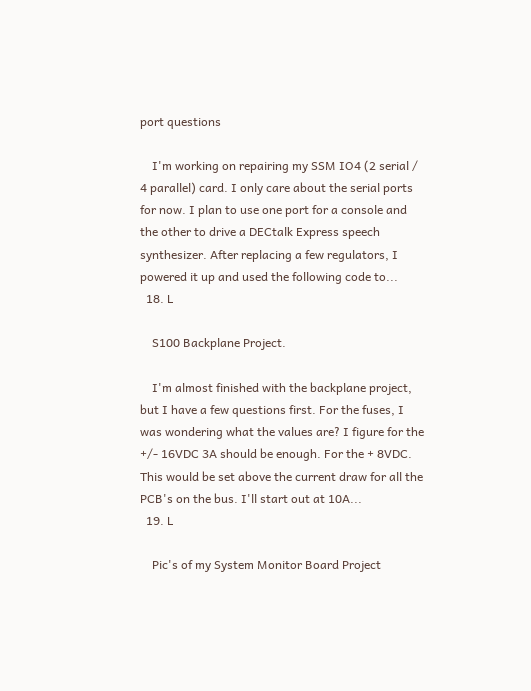port questions

    I'm working on repairing my SSM IO4 (2 serial / 4 parallel) card. I only care about the serial ports for now. I plan to use one port for a console and the other to drive a DECtalk Express speech synthesizer. After replacing a few regulators, I powered it up and used the following code to...
  18. L

    S100 Backplane Project.

    I'm almost finished with the backplane project, but I have a few questions first. For the fuses, I was wondering what the values are? I figure for the +/- 16VDC 3A should be enough. For the + 8VDC. This would be set above the current draw for all the PCB's on the bus. I'll start out at 10A...
  19. L

    Pic's of my System Monitor Board Project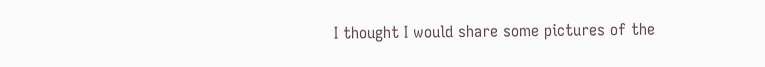I thought I would share some pictures of the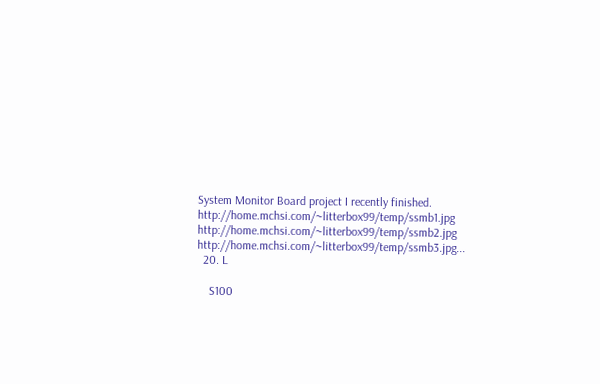System Monitor Board project I recently finished. http://home.mchsi.com/~litterbox99/temp/ssmb1.jpg http://home.mchsi.com/~litterbox99/temp/ssmb2.jpg http://home.mchsi.com/~litterbox99/temp/ssmb3.jpg...
  20. L

    S100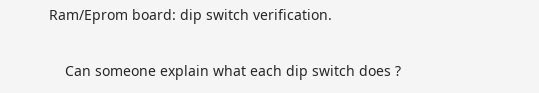Ram/Eprom board: dip switch verification.

    Can someone explain what each dip switch does ?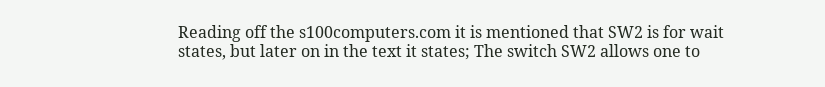Reading off the s100computers.com it is mentioned that SW2 is for wait states, but later on in the text it states; The switch SW2 allows one to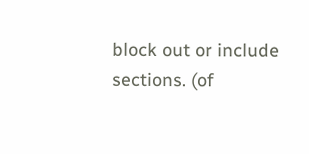block out or include sections. (of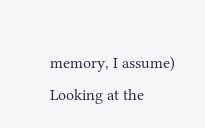memory, I assume) Looking at the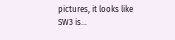pictures, it looks like SW3 is...